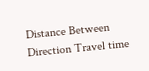Distance Between Direction Travel time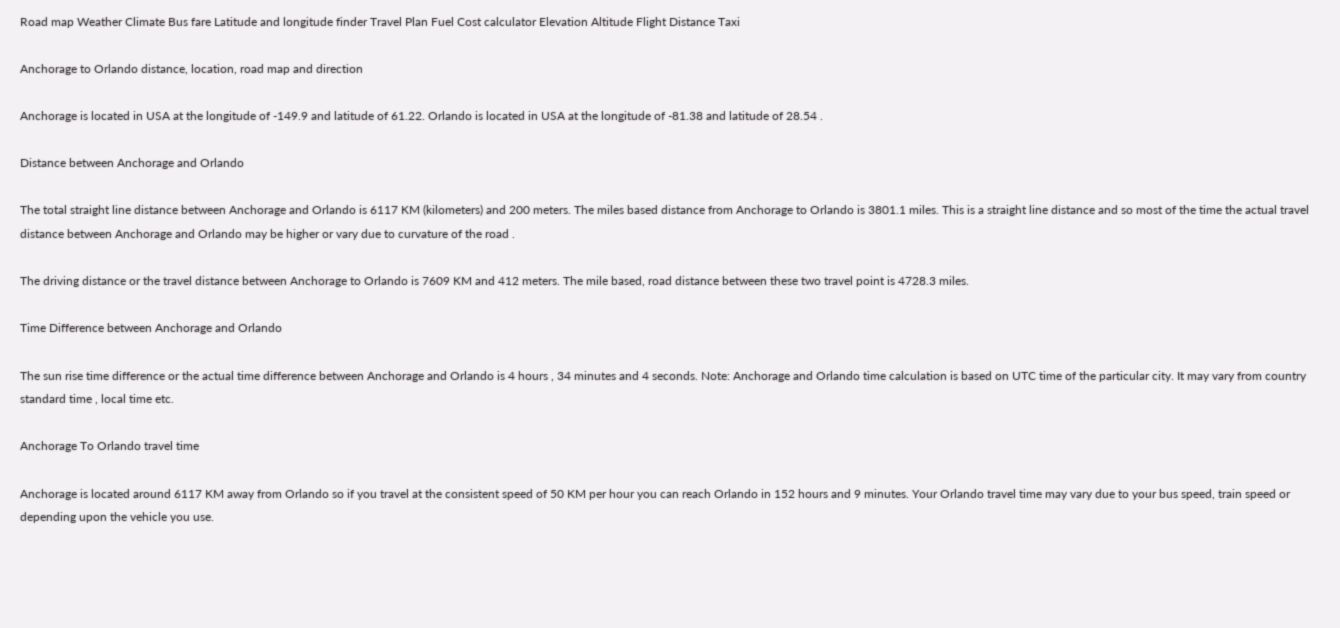Road map Weather Climate Bus fare Latitude and longitude finder Travel Plan Fuel Cost calculator Elevation Altitude Flight Distance Taxi

Anchorage to Orlando distance, location, road map and direction

Anchorage is located in USA at the longitude of -149.9 and latitude of 61.22. Orlando is located in USA at the longitude of -81.38 and latitude of 28.54 .

Distance between Anchorage and Orlando

The total straight line distance between Anchorage and Orlando is 6117 KM (kilometers) and 200 meters. The miles based distance from Anchorage to Orlando is 3801.1 miles. This is a straight line distance and so most of the time the actual travel distance between Anchorage and Orlando may be higher or vary due to curvature of the road .

The driving distance or the travel distance between Anchorage to Orlando is 7609 KM and 412 meters. The mile based, road distance between these two travel point is 4728.3 miles.

Time Difference between Anchorage and Orlando

The sun rise time difference or the actual time difference between Anchorage and Orlando is 4 hours , 34 minutes and 4 seconds. Note: Anchorage and Orlando time calculation is based on UTC time of the particular city. It may vary from country standard time , local time etc.

Anchorage To Orlando travel time

Anchorage is located around 6117 KM away from Orlando so if you travel at the consistent speed of 50 KM per hour you can reach Orlando in 152 hours and 9 minutes. Your Orlando travel time may vary due to your bus speed, train speed or depending upon the vehicle you use.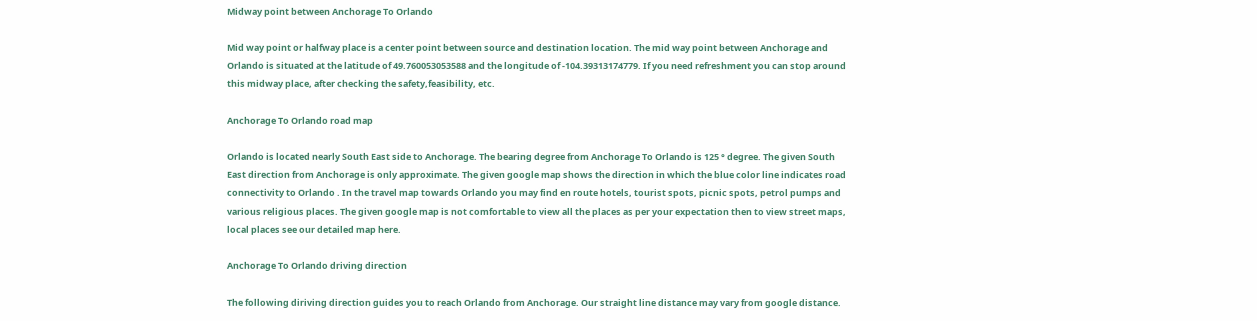Midway point between Anchorage To Orlando

Mid way point or halfway place is a center point between source and destination location. The mid way point between Anchorage and Orlando is situated at the latitude of 49.760053053588 and the longitude of -104.39313174779. If you need refreshment you can stop around this midway place, after checking the safety,feasibility, etc.

Anchorage To Orlando road map

Orlando is located nearly South East side to Anchorage. The bearing degree from Anchorage To Orlando is 125 ° degree. The given South East direction from Anchorage is only approximate. The given google map shows the direction in which the blue color line indicates road connectivity to Orlando . In the travel map towards Orlando you may find en route hotels, tourist spots, picnic spots, petrol pumps and various religious places. The given google map is not comfortable to view all the places as per your expectation then to view street maps, local places see our detailed map here.

Anchorage To Orlando driving direction

The following diriving direction guides you to reach Orlando from Anchorage. Our straight line distance may vary from google distance.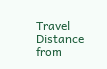Travel Distance from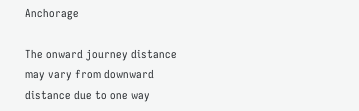Anchorage

The onward journey distance may vary from downward distance due to one way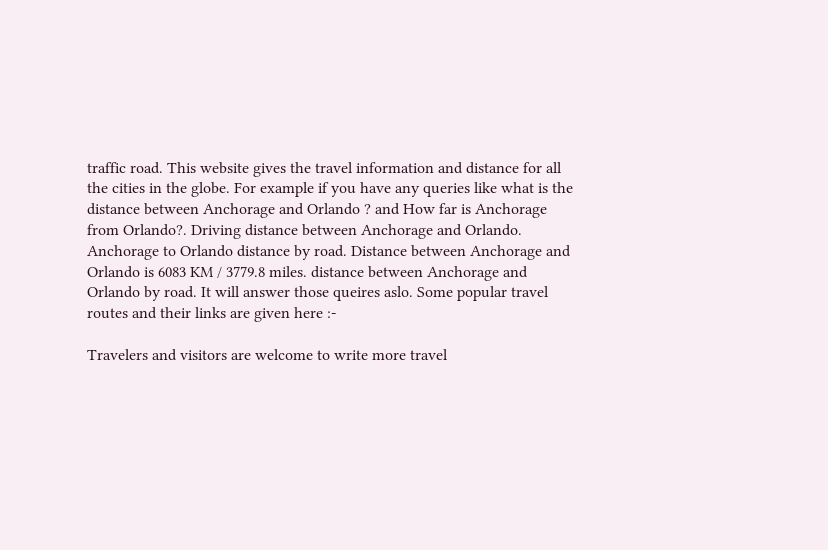traffic road. This website gives the travel information and distance for all the cities in the globe. For example if you have any queries like what is the distance between Anchorage and Orlando ? and How far is Anchorage from Orlando?. Driving distance between Anchorage and Orlando. Anchorage to Orlando distance by road. Distance between Anchorage and Orlando is 6083 KM / 3779.8 miles. distance between Anchorage and Orlando by road. It will answer those queires aslo. Some popular travel routes and their links are given here :-

Travelers and visitors are welcome to write more travel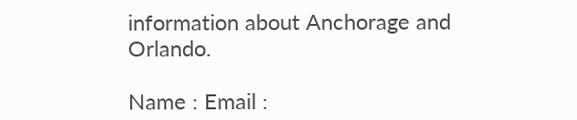information about Anchorage and Orlando.

Name : Email :